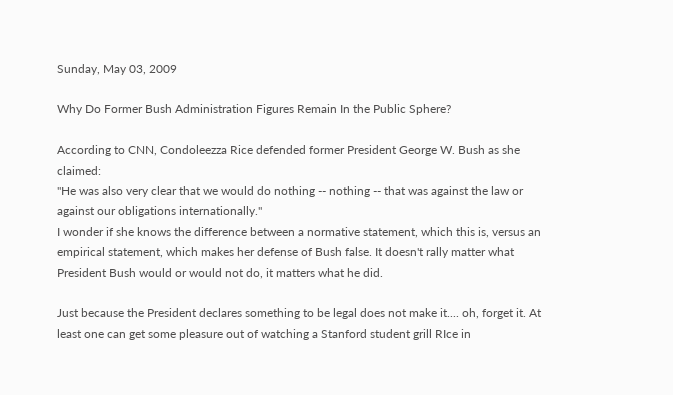Sunday, May 03, 2009

Why Do Former Bush Administration Figures Remain In the Public Sphere?

According to CNN, Condoleezza Rice defended former President George W. Bush as she claimed:
"He was also very clear that we would do nothing -- nothing -- that was against the law or against our obligations internationally."
I wonder if she knows the difference between a normative statement, which this is, versus an empirical statement, which makes her defense of Bush false. It doesn't rally matter what President Bush would or would not do, it matters what he did.

Just because the President declares something to be legal does not make it.... oh, forget it. At least one can get some pleasure out of watching a Stanford student grill RIce in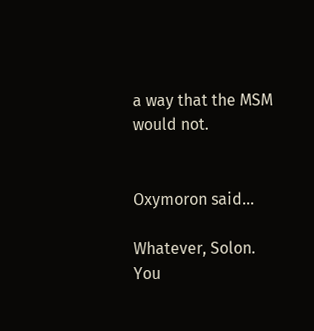a way that the MSM would not.


Oxymoron said...

Whatever, Solon. You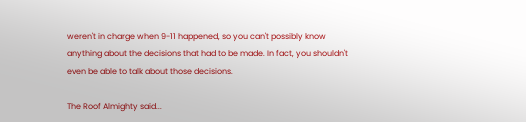weren't in charge when 9-11 happened, so you can't possibly know anything about the decisions that had to be made. In fact, you shouldn't even be able to talk about those decisions.

The Roof Almighty said...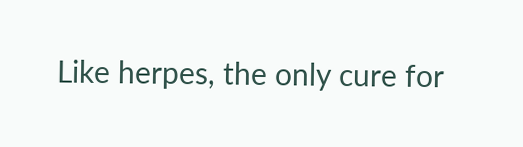Like herpes, the only cure for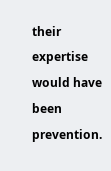their expertise would have been prevention.